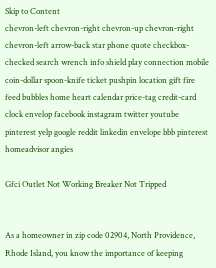Skip to Content
chevron-left chevron-right chevron-up chevron-right chevron-left arrow-back star phone quote checkbox-checked search wrench info shield play connection mobile coin-dollar spoon-knife ticket pushpin location gift fire feed bubbles home heart calendar price-tag credit-card clock envelop facebook instagram twitter youtube pinterest yelp google reddit linkedin envelope bbb pinterest homeadvisor angies

Gfci Outlet Not Working Breaker Not Tripped


As a homeowner in zip code 02904, North Providence, Rhode Island, you know the importance of keeping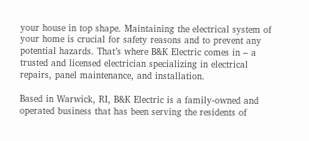your house in top shape. Maintaining the electrical system of your home is crucial for safety reasons and to prevent any potential hazards. That’s where B&K Electric comes in – a trusted and licensed electrician specializing in electrical repairs, panel maintenance, and installation.

Based in Warwick, RI, B&K Electric is a family-owned and operated business that has been serving the residents of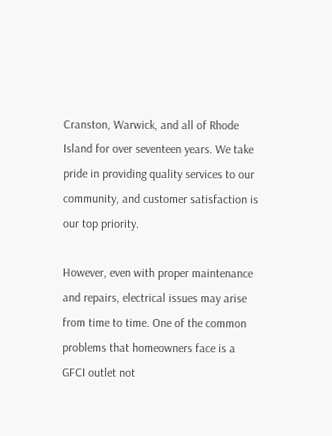Cranston, Warwick, and all of Rhode Island for over seventeen years. We take pride in providing quality services to our community, and customer satisfaction is our top priority.

However, even with proper maintenance and repairs, electrical issues may arise from time to time. One of the common problems that homeowners face is a GFCI outlet not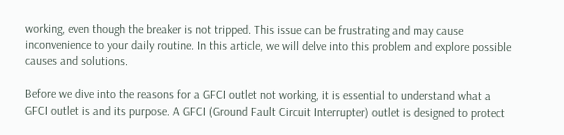working, even though the breaker is not tripped. This issue can be frustrating and may cause inconvenience to your daily routine. In this article, we will delve into this problem and explore possible causes and solutions.

Before we dive into the reasons for a GFCI outlet not working, it is essential to understand what a GFCI outlet is and its purpose. A GFCI (Ground Fault Circuit Interrupter) outlet is designed to protect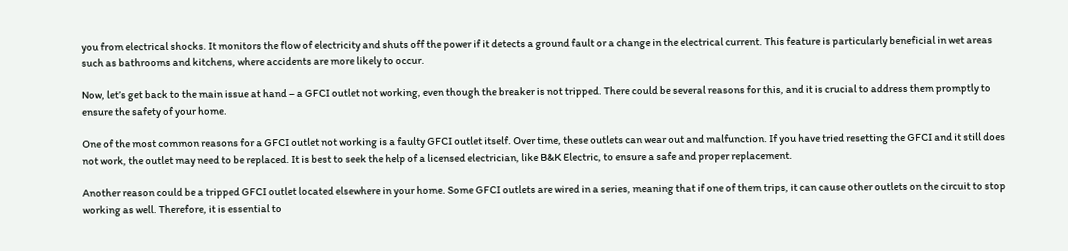you from electrical shocks. It monitors the flow of electricity and shuts off the power if it detects a ground fault or a change in the electrical current. This feature is particularly beneficial in wet areas such as bathrooms and kitchens, where accidents are more likely to occur.

Now, let’s get back to the main issue at hand – a GFCI outlet not working, even though the breaker is not tripped. There could be several reasons for this, and it is crucial to address them promptly to ensure the safety of your home.

One of the most common reasons for a GFCI outlet not working is a faulty GFCI outlet itself. Over time, these outlets can wear out and malfunction. If you have tried resetting the GFCI and it still does not work, the outlet may need to be replaced. It is best to seek the help of a licensed electrician, like B&K Electric, to ensure a safe and proper replacement.

Another reason could be a tripped GFCI outlet located elsewhere in your home. Some GFCI outlets are wired in a series, meaning that if one of them trips, it can cause other outlets on the circuit to stop working as well. Therefore, it is essential to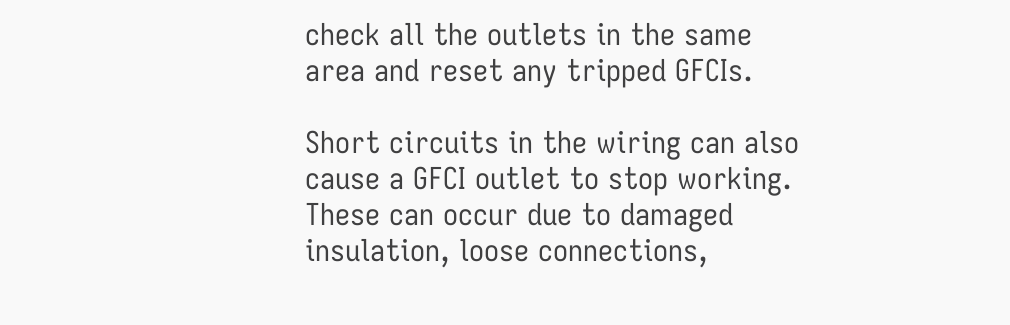check all the outlets in the same area and reset any tripped GFCIs.

Short circuits in the wiring can also cause a GFCI outlet to stop working. These can occur due to damaged insulation, loose connections,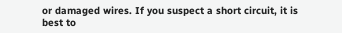or damaged wires. If you suspect a short circuit, it is best to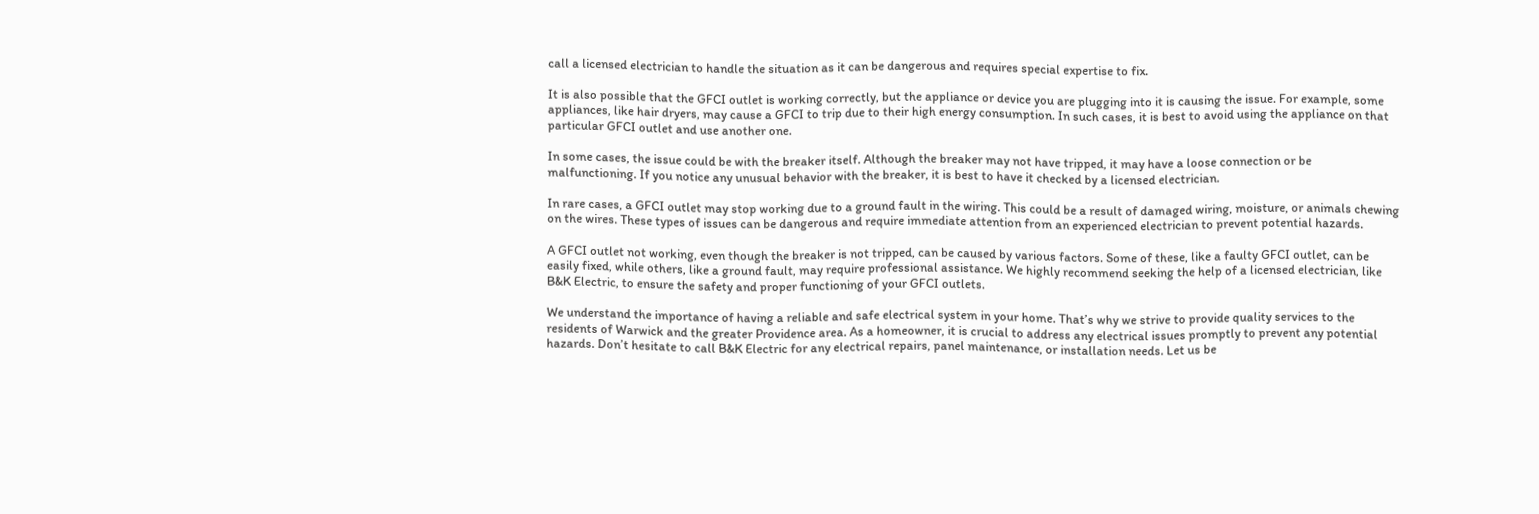call a licensed electrician to handle the situation as it can be dangerous and requires special expertise to fix.

It is also possible that the GFCI outlet is working correctly, but the appliance or device you are plugging into it is causing the issue. For example, some appliances, like hair dryers, may cause a GFCI to trip due to their high energy consumption. In such cases, it is best to avoid using the appliance on that particular GFCI outlet and use another one.

In some cases, the issue could be with the breaker itself. Although the breaker may not have tripped, it may have a loose connection or be malfunctioning. If you notice any unusual behavior with the breaker, it is best to have it checked by a licensed electrician.

In rare cases, a GFCI outlet may stop working due to a ground fault in the wiring. This could be a result of damaged wiring, moisture, or animals chewing on the wires. These types of issues can be dangerous and require immediate attention from an experienced electrician to prevent potential hazards.

A GFCI outlet not working, even though the breaker is not tripped, can be caused by various factors. Some of these, like a faulty GFCI outlet, can be easily fixed, while others, like a ground fault, may require professional assistance. We highly recommend seeking the help of a licensed electrician, like B&K Electric, to ensure the safety and proper functioning of your GFCI outlets.

We understand the importance of having a reliable and safe electrical system in your home. That’s why we strive to provide quality services to the residents of Warwick and the greater Providence area. As a homeowner, it is crucial to address any electrical issues promptly to prevent any potential hazards. Don’t hesitate to call B&K Electric for any electrical repairs, panel maintenance, or installation needs. Let us be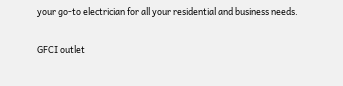your go-to electrician for all your residential and business needs.


GFCI outlet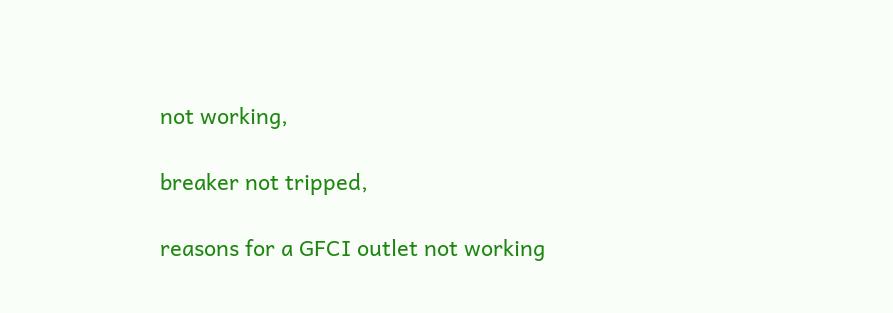not working,

breaker not tripped,

reasons for a GFCI outlet not working